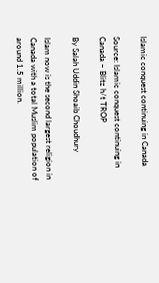Islamic conquest continuing in Canada

Source: Islamic conquest continuing in Canada – Blitz h/t TROP

By Salah Uddin Shoaib Choudhury

Islam now is the second largest religion in Canada with a total Muslim population of around 1.5 million.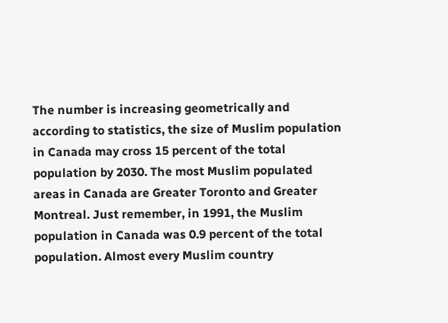The number is increasing geometrically and according to statistics, the size of Muslim population in Canada may cross 15 percent of the total population by 2030. The most Muslim populated areas in Canada are Greater Toronto and Greater Montreal. Just remember, in 1991, the Muslim population in Canada was 0.9 percent of the total population. Almost every Muslim country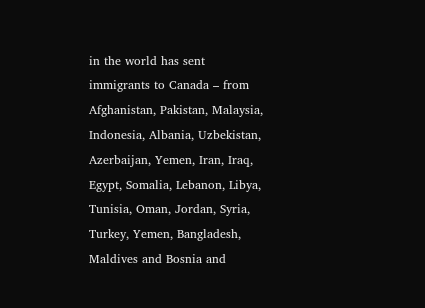in the world has sent immigrants to Canada – from Afghanistan, Pakistan, Malaysia, Indonesia, Albania, Uzbekistan, Azerbaijan, Yemen, Iran, Iraq, Egypt, Somalia, Lebanon, Libya, Tunisia, Oman, Jordan, Syria, Turkey, Yemen, Bangladesh, Maldives and Bosnia and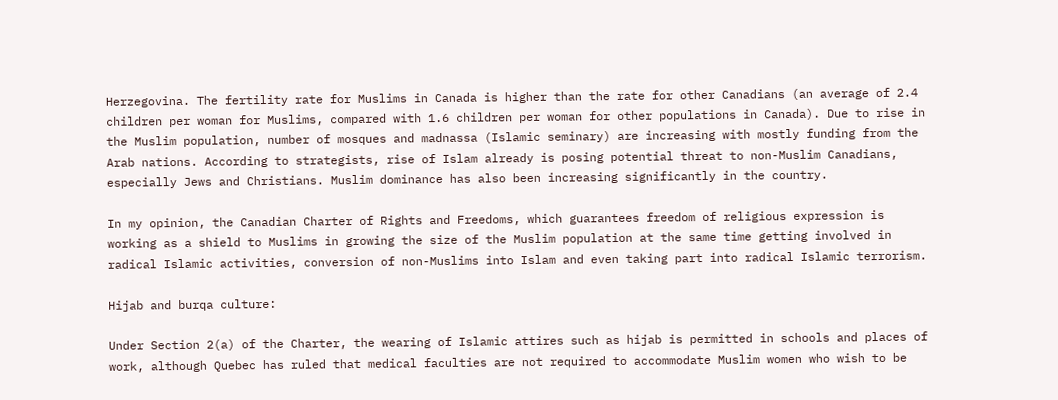Herzegovina. The fertility rate for Muslims in Canada is higher than the rate for other Canadians (an average of 2.4 children per woman for Muslims, compared with 1.6 children per woman for other populations in Canada). Due to rise in the Muslim population, number of mosques and madnassa (Islamic seminary) are increasing with mostly funding from the Arab nations. According to strategists, rise of Islam already is posing potential threat to non-Muslim Canadians, especially Jews and Christians. Muslim dominance has also been increasing significantly in the country.

In my opinion, the Canadian Charter of Rights and Freedoms, which guarantees freedom of religious expression is working as a shield to Muslims in growing the size of the Muslim population at the same time getting involved in radical Islamic activities, conversion of non-Muslims into Islam and even taking part into radical Islamic terrorism.

Hijab and burqa culture:

Under Section 2(a) of the Charter, the wearing of Islamic attires such as hijab is permitted in schools and places of work, although Quebec has ruled that medical faculties are not required to accommodate Muslim women who wish to be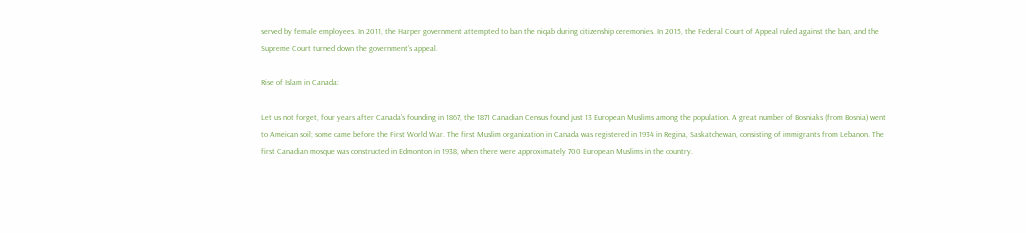served by female employees. In 2011, the Harper government attempted to ban the niqab during citizenship ceremonies. In 2015, the Federal Court of Appeal ruled against the ban, and the Supreme Court turned down the government’s appeal.

Rise of Islam in Canada:

Let us not forget, four years after Canada’s founding in 1867, the 1871 Canadian Census found just 13 European Muslims among the population. A great number of Bosniaks (from Bosnia) went to Ameican soil; some came before the First World War. The first Muslim organization in Canada was registered in 1934 in Regina, Saskatchewan, consisting of immigrants from Lebanon. The first Canadian mosque was constructed in Edmonton in 1938, when there were approximately 700 European Muslims in the country.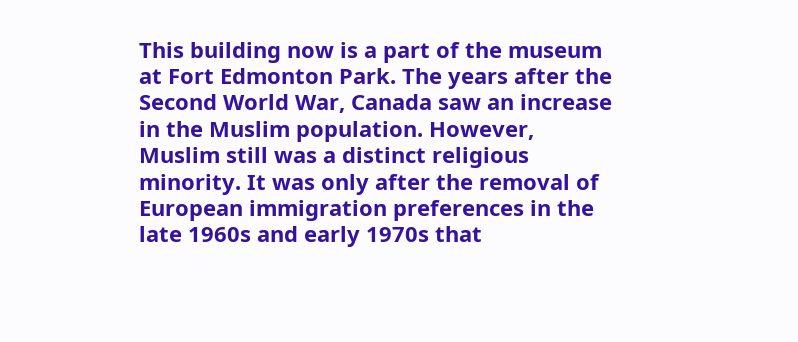This building now is a part of the museum at Fort Edmonton Park. The years after the Second World War, Canada saw an increase in the Muslim population. However, Muslim still was a distinct religious minority. It was only after the removal of European immigration preferences in the late 1960s and early 1970s that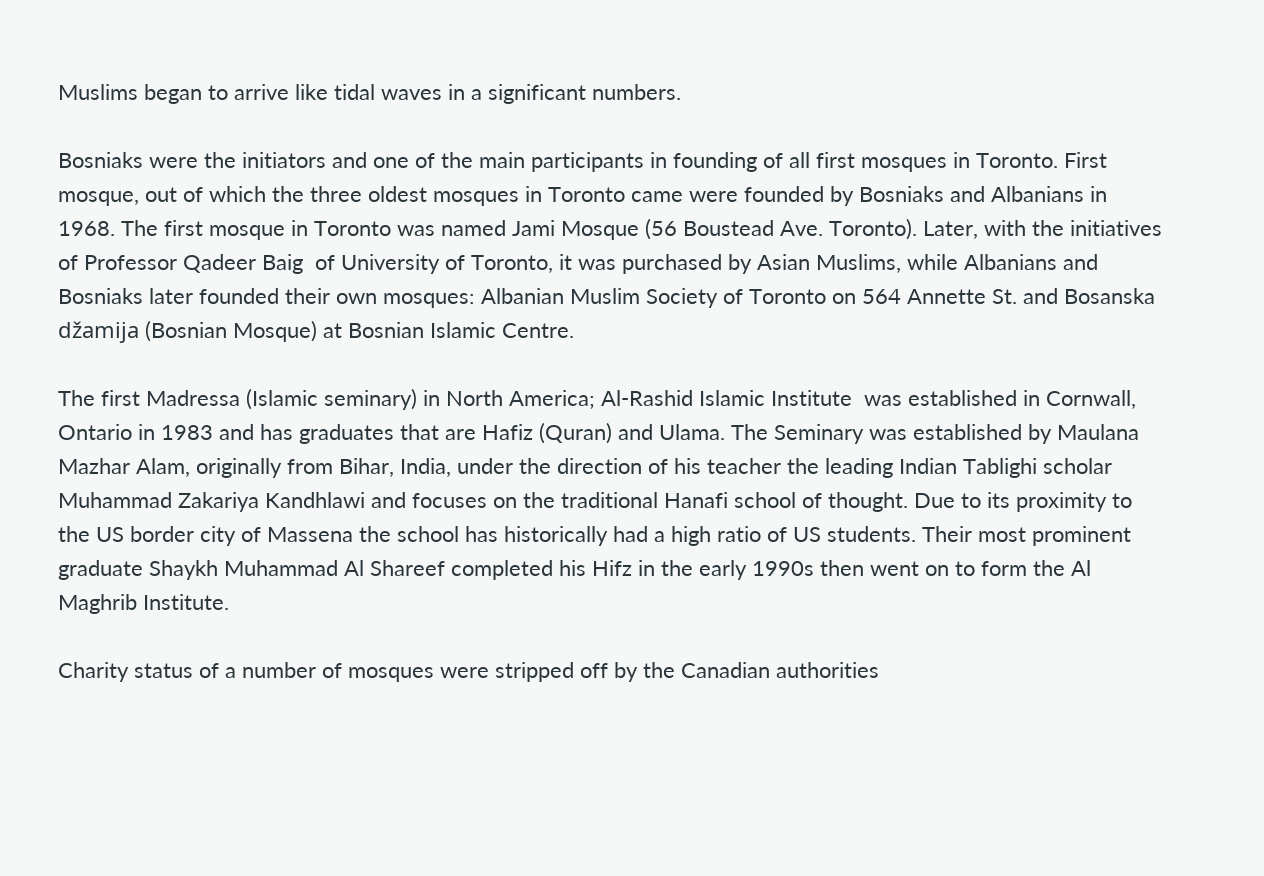Muslims began to arrive like tidal waves in a significant numbers.

Bosniaks were the initiators and one of the main participants in founding of all first mosques in Toronto. First mosque, out of which the three oldest mosques in Toronto came were founded by Bosniaks and Albanians in 1968. The first mosque in Toronto was named Jami Mosque (56 Boustead Ave. Toronto). Later, with the initiatives of Professor Qadeer Baig  of University of Toronto, it was purchased by Asian Muslims, while Albanians and Bosniaks later founded their own mosques: Albanian Muslim Society of Toronto on 564 Annette St. and Bosanska džamija (Bosnian Mosque) at Bosnian Islamic Centre.

The first Madressa (Islamic seminary) in North America; Al-Rashid Islamic Institute  was established in Cornwall, Ontario in 1983 and has graduates that are Hafiz (Quran) and Ulama. The Seminary was established by Maulana Mazhar Alam, originally from Bihar, India, under the direction of his teacher the leading Indian Tablighi scholar Muhammad Zakariya Kandhlawi and focuses on the traditional Hanafi school of thought. Due to its proximity to the US border city of Massena the school has historically had a high ratio of US students. Their most prominent graduate Shaykh Muhammad Al Shareef completed his Hifz in the early 1990s then went on to form the Al Maghrib Institute.

Charity status of a number of mosques were stripped off by the Canadian authorities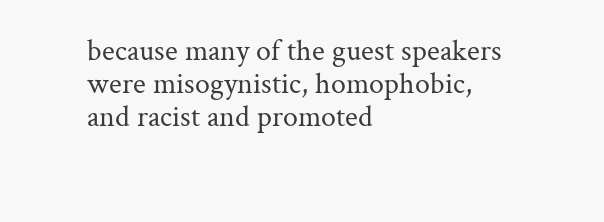because many of the guest speakers were misogynistic, homophobic, and racist and promoted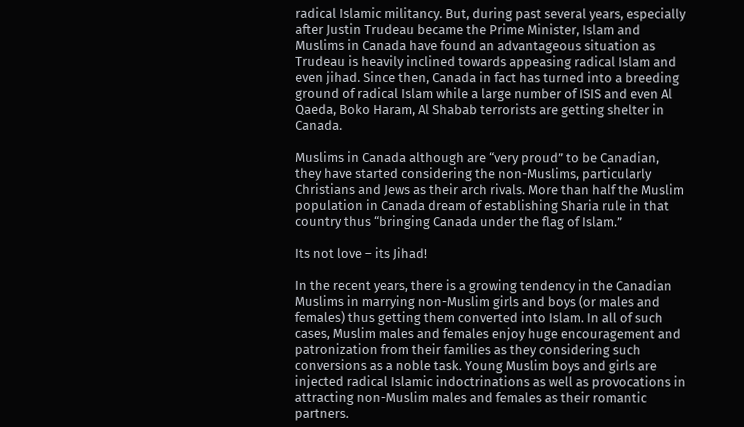radical Islamic militancy. But, during past several years, especially after Justin Trudeau became the Prime Minister, Islam and Muslims in Canada have found an advantageous situation as Trudeau is heavily inclined towards appeasing radical Islam and even jihad. Since then, Canada in fact has turned into a breeding ground of radical Islam while a large number of ISIS and even Al Qaeda, Boko Haram, Al Shabab terrorists are getting shelter in Canada.

Muslims in Canada although are “very proud” to be Canadian, they have started considering the non-Muslims, particularly Christians and Jews as their arch rivals. More than half the Muslim population in Canada dream of establishing Sharia rule in that country thus “bringing Canada under the flag of Islam.”

Its not love – its Jihad!

In the recent years, there is a growing tendency in the Canadian Muslims in marrying non-Muslim girls and boys (or males and females) thus getting them converted into Islam. In all of such cases, Muslim males and females enjoy huge encouragement and patronization from their families as they considering such conversions as a noble task. Young Muslim boys and girls are injected radical Islamic indoctrinations as well as provocations in attracting non-Muslim males and females as their romantic partners.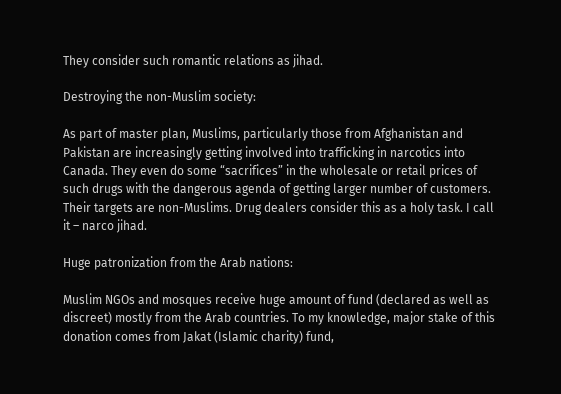They consider such romantic relations as jihad.

Destroying the non-Muslim society:

As part of master plan, Muslims, particularly those from Afghanistan and Pakistan are increasingly getting involved into trafficking in narcotics into Canada. They even do some “sacrifices” in the wholesale or retail prices of such drugs with the dangerous agenda of getting larger number of customers. Their targets are non-Muslims. Drug dealers consider this as a holy task. I call it – narco jihad.

Huge patronization from the Arab nations:

Muslim NGOs and mosques receive huge amount of fund (declared as well as discreet) mostly from the Arab countries. To my knowledge, major stake of this donation comes from Jakat (Islamic charity) fund,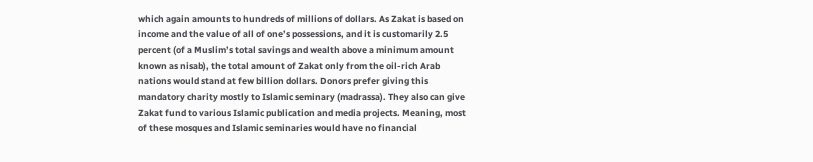which again amounts to hundreds of millions of dollars. As Zakat is based on income and the value of all of one’s possessions, and it is customarily 2.5 percent (of a Muslim’s total savings and wealth above a minimum amount known as nisab), the total amount of Zakat only from the oil-rich Arab nations would stand at few billion dollars. Donors prefer giving this mandatory charity mostly to Islamic seminary (madrassa). They also can give Zakat fund to various Islamic publication and media projects. Meaning, most of these mosques and Islamic seminaries would have no financial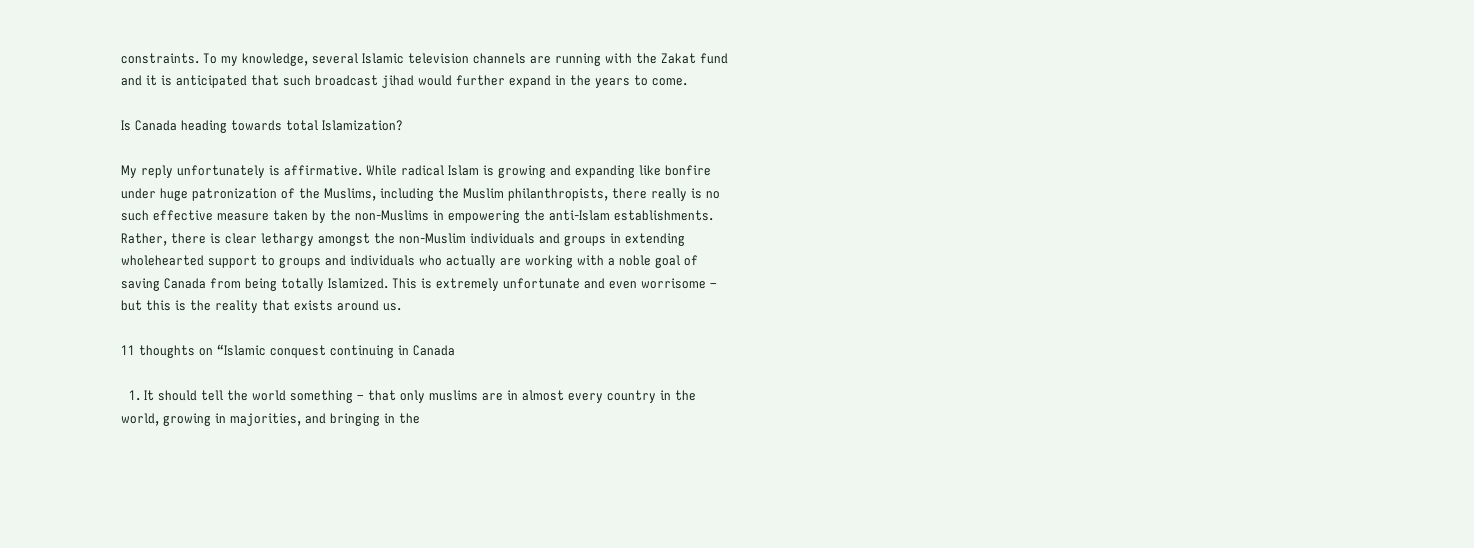constraints. To my knowledge, several Islamic television channels are running with the Zakat fund and it is anticipated that such broadcast jihad would further expand in the years to come.

Is Canada heading towards total Islamization?

My reply unfortunately is affirmative. While radical Islam is growing and expanding like bonfire under huge patronization of the Muslims, including the Muslim philanthropists, there really is no such effective measure taken by the non-Muslims in empowering the anti-Islam establishments. Rather, there is clear lethargy amongst the non-Muslim individuals and groups in extending wholehearted support to groups and individuals who actually are working with a noble goal of saving Canada from being totally Islamized. This is extremely unfortunate and even worrisome – but this is the reality that exists around us.

11 thoughts on “Islamic conquest continuing in Canada

  1. It should tell the world something – that only muslims are in almost every country in the world, growing in majorities, and bringing in the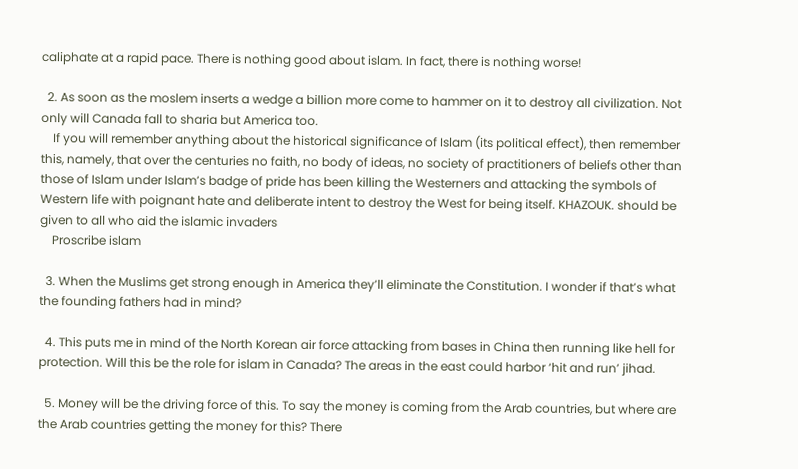caliphate at a rapid pace. There is nothing good about islam. In fact, there is nothing worse!

  2. As soon as the moslem inserts a wedge a billion more come to hammer on it to destroy all civilization. Not only will Canada fall to sharia but America too.
    If you will remember anything about the historical significance of Islam (its political effect), then remember this, namely, that over the centuries no faith, no body of ideas, no society of practitioners of beliefs other than those of Islam under Islam’s badge of pride has been killing the Westerners and attacking the symbols of Western life with poignant hate and deliberate intent to destroy the West for being itself. KHAZOUK. should be given to all who aid the islamic invaders
    Proscribe islam

  3. When the Muslims get strong enough in America they’ll eliminate the Constitution. I wonder if that’s what the founding fathers had in mind?

  4. This puts me in mind of the North Korean air force attacking from bases in China then running like hell for protection. Will this be the role for islam in Canada? The areas in the east could harbor ‘hit and run’ jihad.

  5. Money will be the driving force of this. To say the money is coming from the Arab countries, but where are the Arab countries getting the money for this? There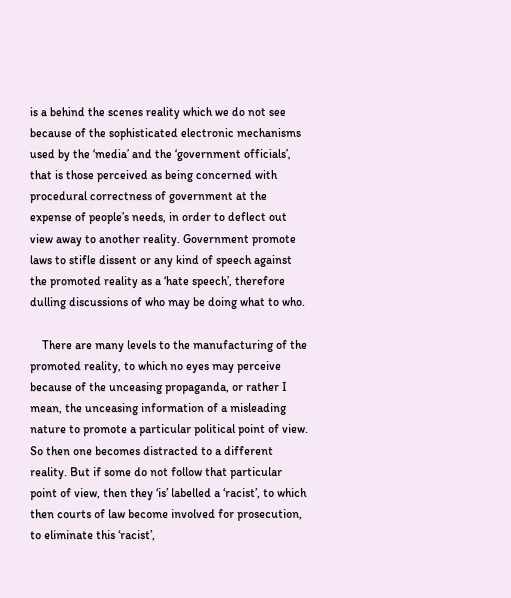is a behind the scenes reality which we do not see because of the sophisticated electronic mechanisms used by the ‘media’ and the ‘government officials’, that is those perceived as being concerned with procedural correctness of government at the expense of people’s needs, in order to deflect out view away to another reality. Government promote laws to stifle dissent or any kind of speech against the promoted reality as a ‘hate speech’, therefore dulling discussions of who may be doing what to who.

    There are many levels to the manufacturing of the promoted reality, to which no eyes may perceive because of the unceasing propaganda, or rather I mean, the unceasing information of a misleading nature to promote a particular political point of view. So then one becomes distracted to a different reality. But if some do not follow that particular point of view, then they ‘is’ labelled a ‘racist’, to which then courts of law become involved for prosecution, to eliminate this ‘racist’,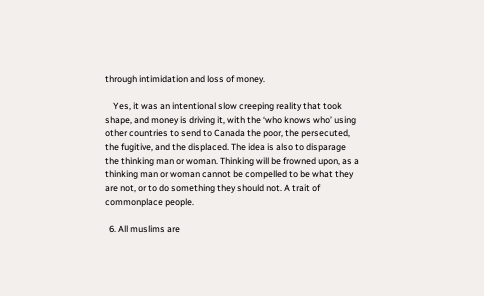through intimidation and loss of money.

    Yes, it was an intentional slow creeping reality that took shape, and money is driving it, with the ‘who knows who’ using other countries to send to Canada the poor, the persecuted, the fugitive, and the displaced. The idea is also to disparage the thinking man or woman. Thinking will be frowned upon, as a thinking man or woman cannot be compelled to be what they are not, or to do something they should not. A trait of commonplace people.

  6. All muslims are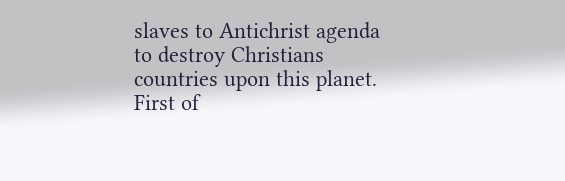slaves to Antichrist agenda to destroy Christians countries upon this planet. First of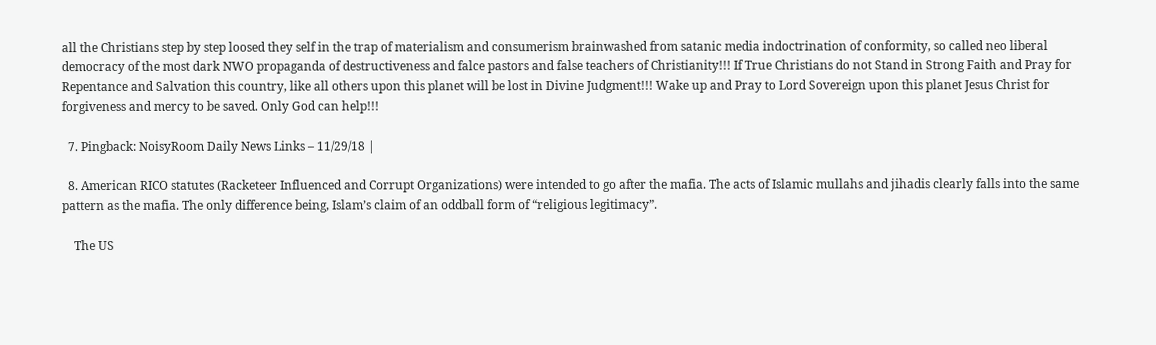all the Christians step by step loosed they self in the trap of materialism and consumerism brainwashed from satanic media indoctrination of conformity, so called neo liberal democracy of the most dark NWO propaganda of destructiveness and falce pastors and false teachers of Christianity!!! If True Christians do not Stand in Strong Faith and Pray for Repentance and Salvation this country, like all others upon this planet will be lost in Divine Judgment!!! Wake up and Pray to Lord Sovereign upon this planet Jesus Christ for forgiveness and mercy to be saved. Only God can help!!!

  7. Pingback: NoisyRoom Daily News Links – 11/29/18 |

  8. American RICO statutes (Racketeer Influenced and Corrupt Organizations) were intended to go after the mafia. The acts of Islamic mullahs and jihadis clearly falls into the same pattern as the mafia. The only difference being, Islam’s claim of an oddball form of “religious legitimacy”.

    The US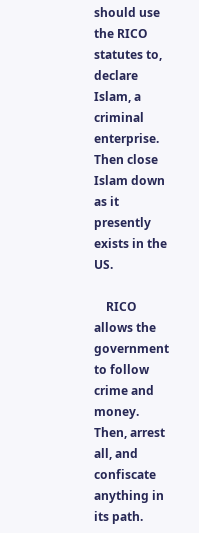should use the RICO statutes to, declare Islam, a criminal enterprise. Then close Islam down as it presently exists in the US.

    RICO allows the government to follow crime and money. Then, arrest all, and confiscate anything in its path.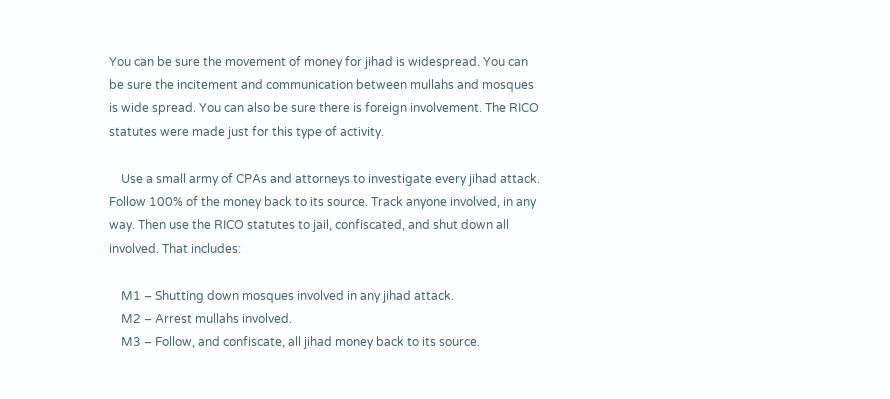You can be sure the movement of money for jihad is widespread. You can be sure the incitement and communication between mullahs and mosques is wide spread. You can also be sure there is foreign involvement. The RICO statutes were made just for this type of activity.

    Use a small army of CPAs and attorneys to investigate every jihad attack. Follow 100% of the money back to its source. Track anyone involved, in any way. Then use the RICO statutes to jail, confiscated, and shut down all involved. That includes:

    M1 – Shutting down mosques involved in any jihad attack.
    M2 – Arrest mullahs involved.
    M3 – Follow, and confiscate, all jihad money back to its source.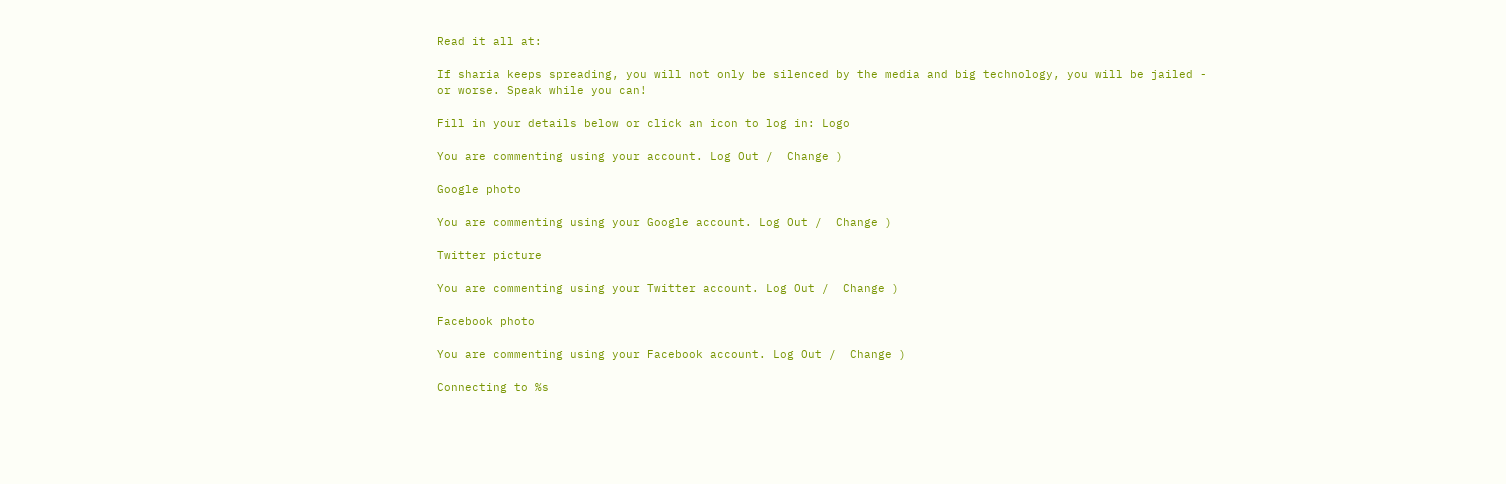Read it all at:

If sharia keeps spreading, you will not only be silenced by the media and big technology, you will be jailed - or worse. Speak while you can!

Fill in your details below or click an icon to log in: Logo

You are commenting using your account. Log Out /  Change )

Google photo

You are commenting using your Google account. Log Out /  Change )

Twitter picture

You are commenting using your Twitter account. Log Out /  Change )

Facebook photo

You are commenting using your Facebook account. Log Out /  Change )

Connecting to %s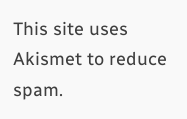This site uses Akismet to reduce spam.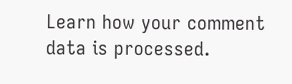Learn how your comment data is processed.